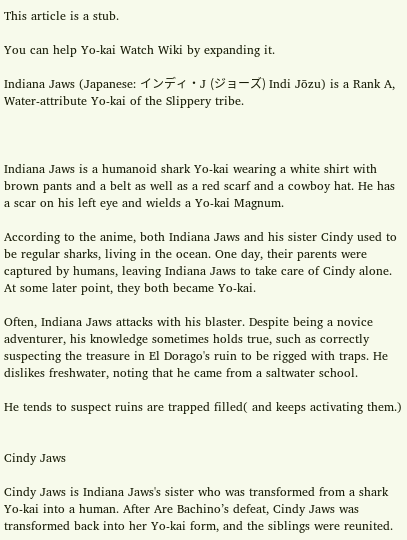This article is a stub.

You can help Yo-kai Watch Wiki by expanding it.

Indiana Jaws (Japanese: インディ・J (ジョーズ) Indi Jōzu) is a Rank A, Water-attribute Yo-kai of the Slippery tribe.



Indiana Jaws is a humanoid shark Yo-kai wearing a white shirt with brown pants and a belt as well as a red scarf and a cowboy hat. He has a scar on his left eye and wields a Yo-kai Magnum.

According to the anime, both Indiana Jaws and his sister Cindy used to be regular sharks, living in the ocean. One day, their parents were captured by humans, leaving Indiana Jaws to take care of Cindy alone. At some later point, they both became Yo-kai.

Often, Indiana Jaws attacks with his blaster. Despite being a novice adventurer, his knowledge sometimes holds true, such as correctly suspecting the treasure in El Dorago's ruin to be rigged with traps. He dislikes freshwater, noting that he came from a saltwater school.

He tends to suspect ruins are trapped filled( and keeps activating them.)


Cindy Jaws

Cindy Jaws is Indiana Jaws's sister who was transformed from a shark Yo-kai into a human. After Are Bachino’s defeat, Cindy Jaws was transformed back into her Yo-kai form, and the siblings were reunited.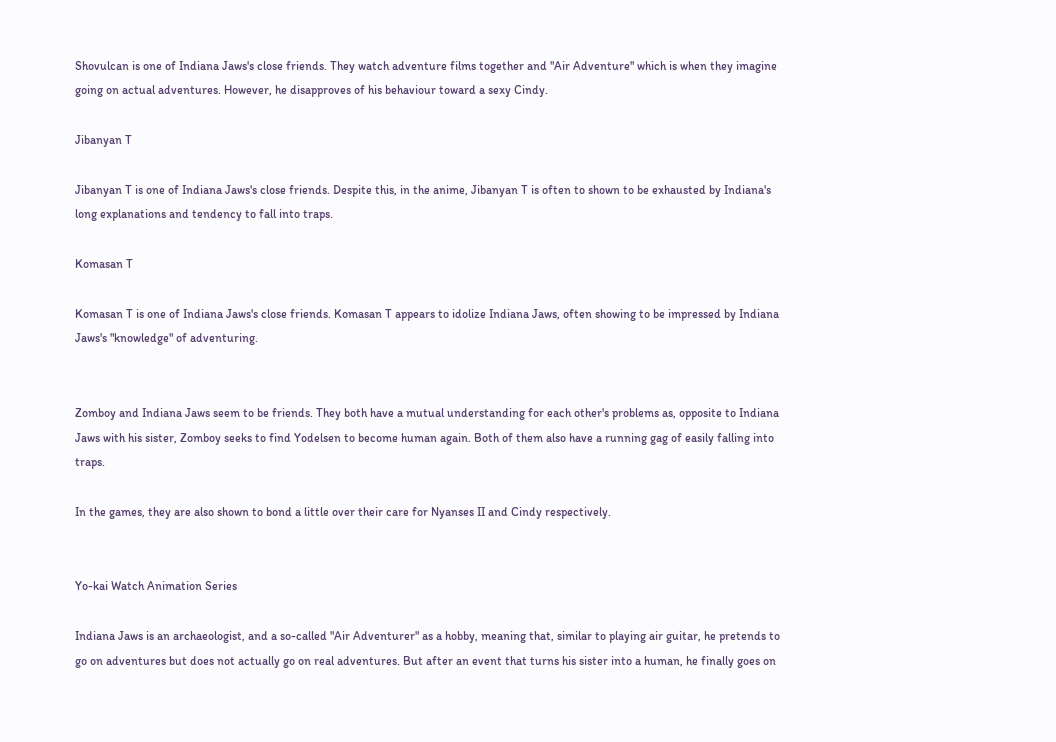Shovulcan is one of Indiana Jaws's close friends. They watch adventure films together and "Air Adventure" which is when they imagine going on actual adventures. However, he disapproves of his behaviour toward a sexy Cindy.

Jibanyan T

Jibanyan T is one of Indiana Jaws's close friends. Despite this, in the anime, Jibanyan T is often to shown to be exhausted by Indiana's long explanations and tendency to fall into traps.

Komasan T

Komasan T is one of Indiana Jaws's close friends. Komasan T appears to idolize Indiana Jaws, often showing to be impressed by Indiana Jaws's "knowledge" of adventuring.


Zomboy and Indiana Jaws seem to be friends. They both have a mutual understanding for each other's problems as, opposite to Indiana Jaws with his sister, Zomboy seeks to find Yodelsen to become human again. Both of them also have a running gag of easily falling into traps.

In the games, they are also shown to bond a little over their care for Nyanses II and Cindy respectively.


Yo-kai Watch Animation Series

Indiana Jaws is an archaeologist, and a so-called "Air Adventurer" as a hobby, meaning that, similar to playing air guitar, he pretends to go on adventures but does not actually go on real adventures. But after an event that turns his sister into a human, he finally goes on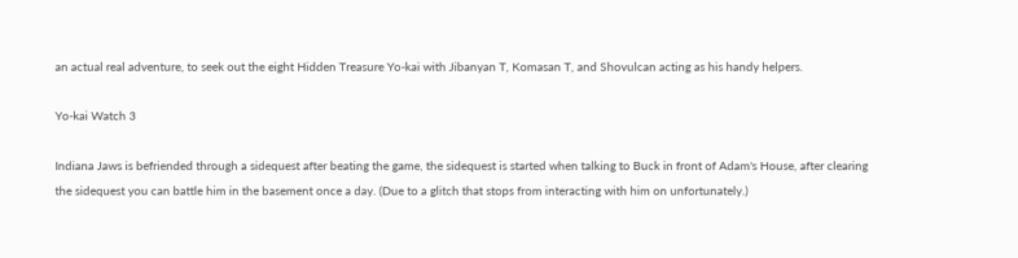an actual real adventure, to seek out the eight Hidden Treasure Yo-kai with Jibanyan T, Komasan T, and Shovulcan acting as his handy helpers.

Yo-kai Watch 3

Indiana Jaws is befriended through a sidequest after beating the game, the sidequest is started when talking to Buck in front of Adam's House, after clearing the sidequest you can battle him in the basement once a day. (Due to a glitch that stops from interacting with him on unfortunately.)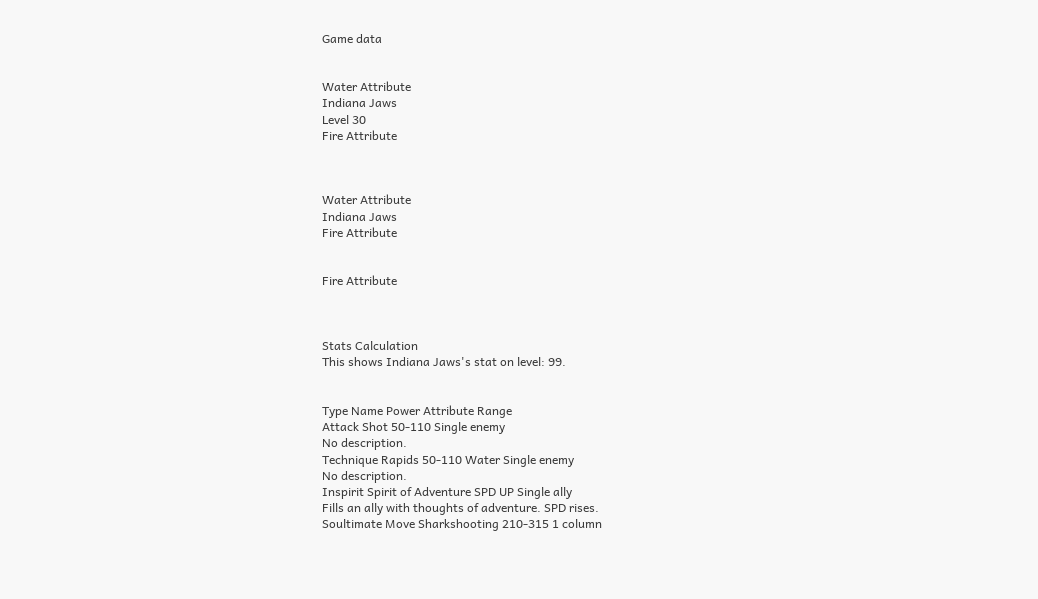Game data


Water Attribute
Indiana Jaws
Level 30
Fire Attribute



Water Attribute
Indiana Jaws
Fire Attribute


Fire Attribute



Stats Calculation
This shows Indiana Jaws's stat on level: 99.


Type Name Power Attribute Range
Attack Shot 50-110 Single enemy
No description.
Technique Rapids 50-110 Water Single enemy
No description.
Inspirit Spirit of Adventure SPD UP Single ally
Fills an ally with thoughts of adventure. SPD rises.
Soultimate Move Sharkshooting 210-315 1 column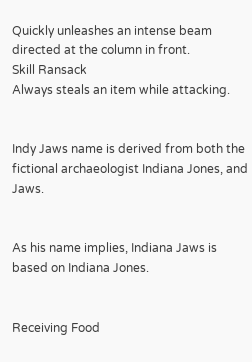Quickly unleashes an intense beam directed at the column in front.
Skill Ransack
Always steals an item while attacking.


Indy Jaws name is derived from both the fictional archaeologist Indiana Jones, and Jaws.


As his name implies, Indiana Jaws is based on Indiana Jones.


Receiving Food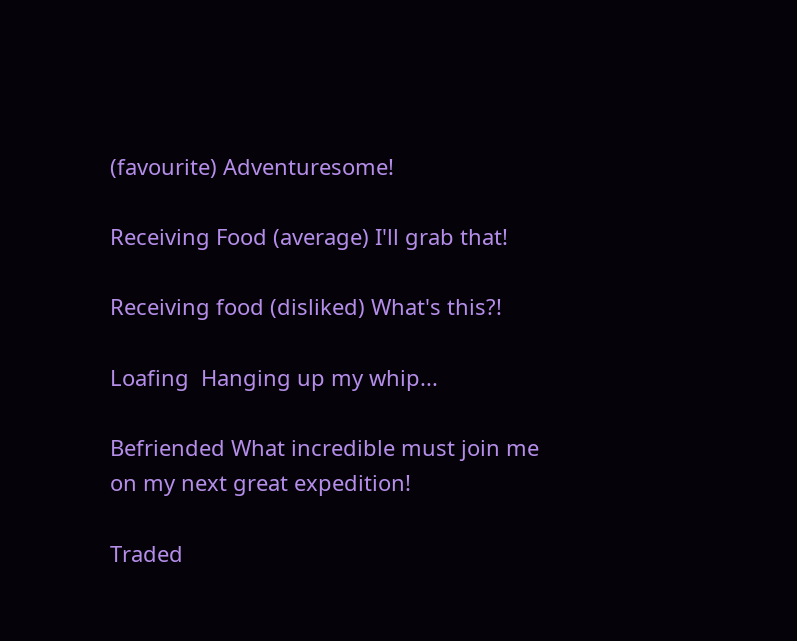(favourite) Adventuresome!

Receiving Food (average) I'll grab that!

Receiving food (disliked) What's this?!

Loafing  Hanging up my whip...

Befriended What incredible must join me on my next great expedition!

Traded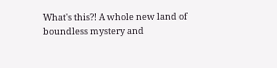What's this?! A whole new land of boundless mystery and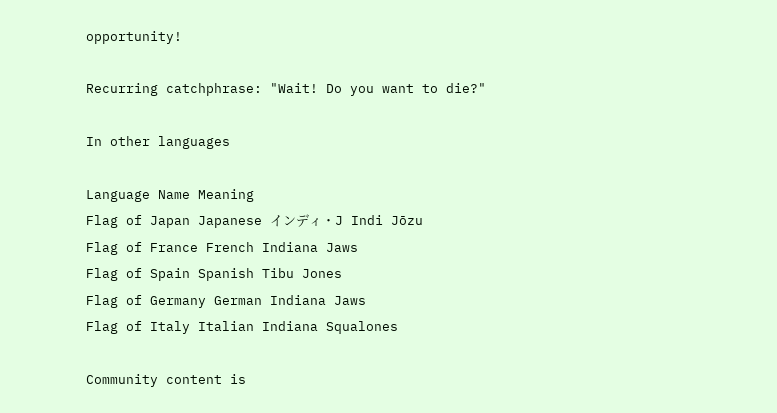opportunity!

Recurring catchphrase: "Wait! Do you want to die?"

In other languages

Language Name Meaning
Flag of Japan Japanese インディ・J Indi Jōzu
Flag of France French Indiana Jaws
Flag of Spain Spanish Tibu Jones
Flag of Germany German Indiana Jaws
Flag of Italy Italian Indiana Squalones

Community content is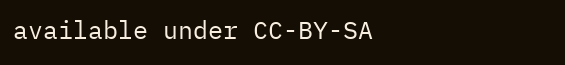available under CC-BY-SA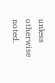unless otherwise noted.